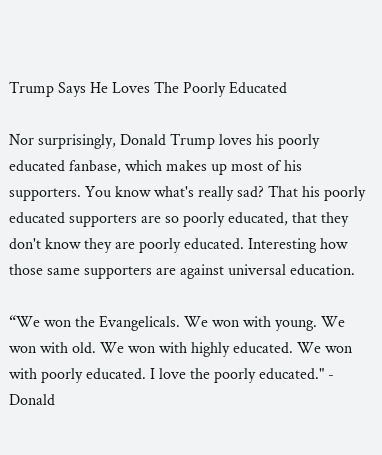Trump Says He Loves The Poorly Educated

Nor surprisingly, Donald Trump loves his poorly educated fanbase, which makes up most of his supporters. You know what's really sad? That his poorly educated supporters are so poorly educated, that they don't know they are poorly educated. Interesting how those same supporters are against universal education.

“We won the Evangelicals. We won with young. We won with old. We won with highly educated. We won with poorly educated. I love the poorly educated." - Donald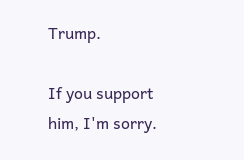Trump.

If you support him, I'm sorry.